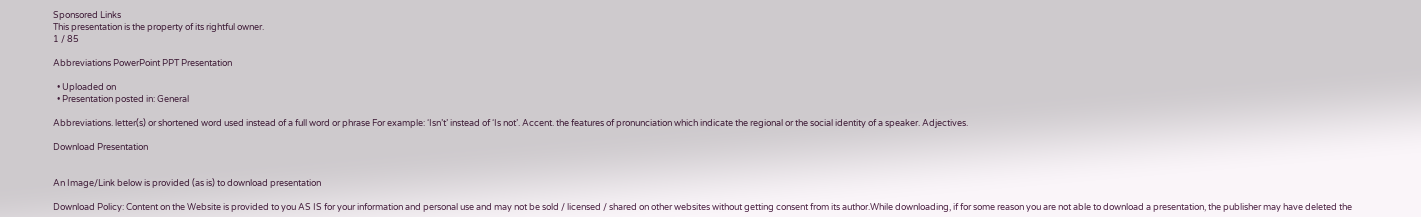Sponsored Links
This presentation is the property of its rightful owner.
1 / 85

Abbreviations PowerPoint PPT Presentation

  • Uploaded on
  • Presentation posted in: General

Abbreviations. letter(s) or shortened word used instead of a full word or phrase For example: ‘Isn’t’ instead of ‘Is not’. Accent. the features of pronunciation which indicate the regional or the social identity of a speaker. Adjectives.

Download Presentation


An Image/Link below is provided (as is) to download presentation

Download Policy: Content on the Website is provided to you AS IS for your information and personal use and may not be sold / licensed / shared on other websites without getting consent from its author.While downloading, if for some reason you are not able to download a presentation, the publisher may have deleted the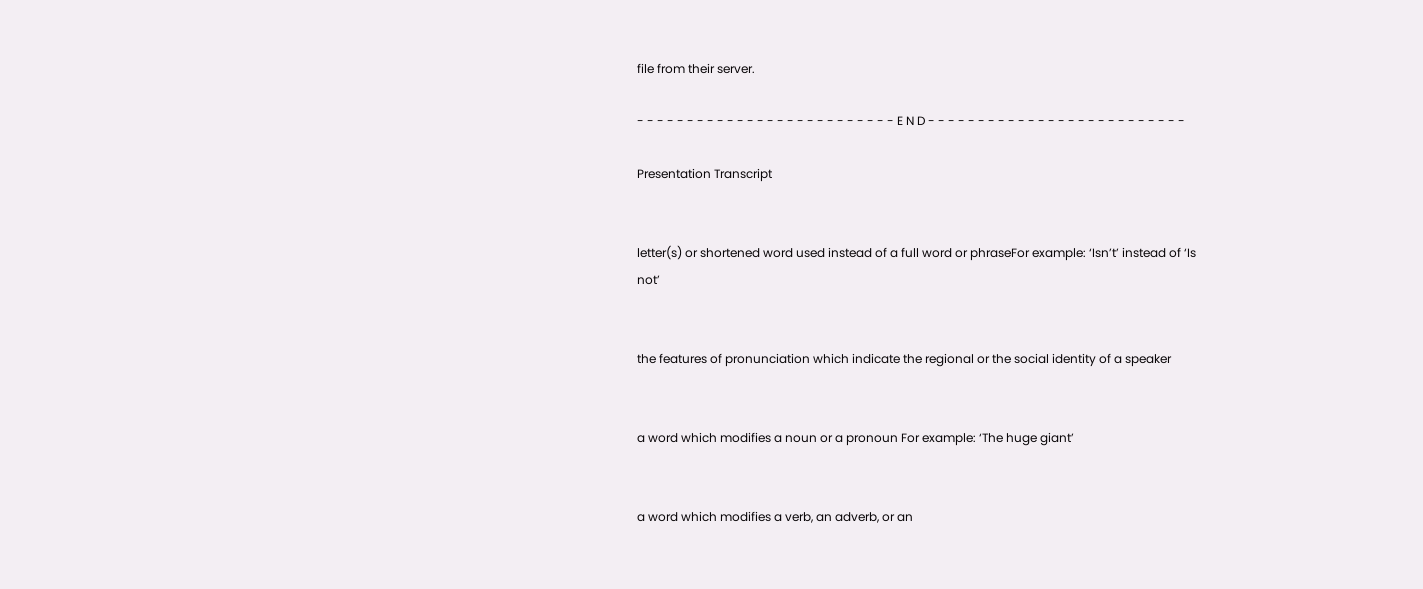file from their server.

- - - - - - - - - - - - - - - - - - - - - - - - - - E N D - - - - - - - - - - - - - - - - - - - - - - - - - -

Presentation Transcript


letter(s) or shortened word used instead of a full word or phraseFor example: ‘Isn’t’ instead of ‘Is not’


the features of pronunciation which indicate the regional or the social identity of a speaker


a word which modifies a noun or a pronoun For example: ‘The huge giant’


a word which modifies a verb, an adverb, or an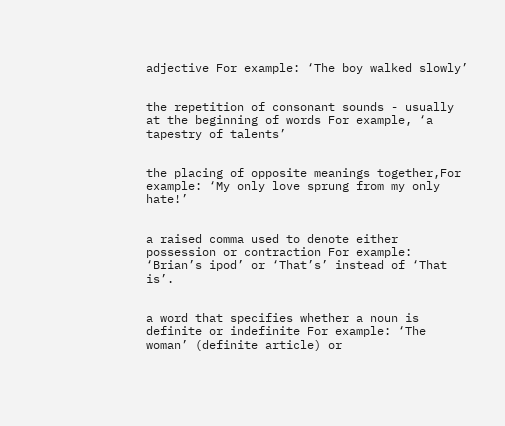adjective For example: ‘The boy walked slowly’


the repetition of consonant sounds - usually at the beginning of words For example, ‘a tapestry of talents’


the placing of opposite meanings together,For example: ‘My only love sprung from my only hate!’


a raised comma used to denote either possession or contraction For example: ‘Brian’s ipod’ or ‘That’s’ instead of ‘That is’.


a word that specifies whether a noun is definite or indefinite For example: ‘The woman’ (definite article) or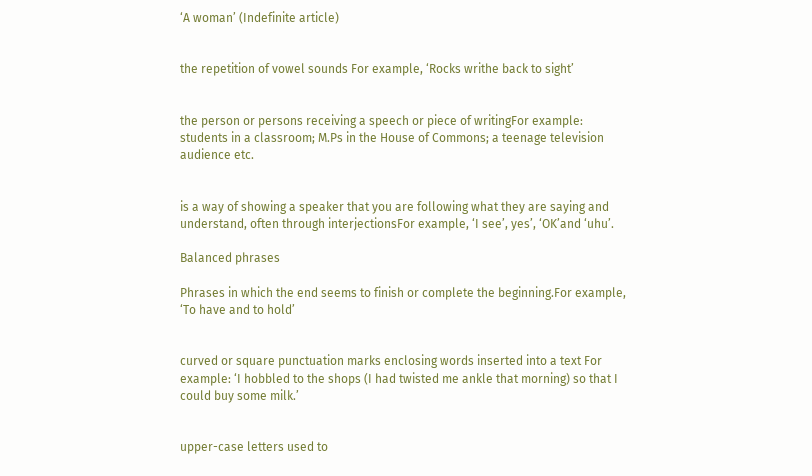‘A woman’ (Indefinite article)


the repetition of vowel sounds For example, ‘Rocks writhe back to sight’


the person or persons receiving a speech or piece of writingFor example: students in a classroom; M.Ps in the House of Commons; a teenage television audience etc.


is a way of showing a speaker that you are following what they are saying and understand, often through interjectionsFor example, ‘I see’, yes’, ‘OK’and ‘uhu’.

Balanced phrases

Phrases in which the end seems to finish or complete the beginning.For example, ‘To have and to hold’


curved or square punctuation marks enclosing words inserted into a text For example: ‘I hobbled to the shops (I had twisted me ankle that morning) so that I could buy some milk.’


upper-case letters used to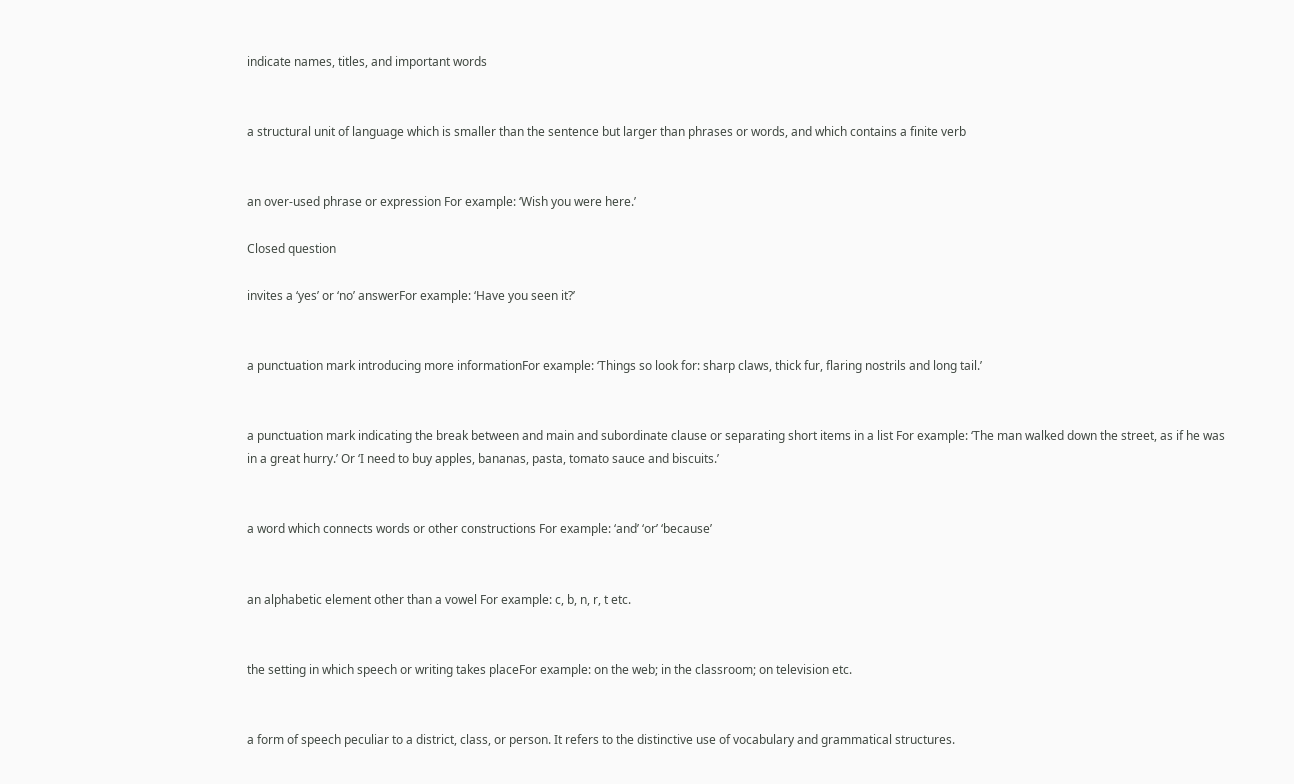indicate names, titles, and important words


a structural unit of language which is smaller than the sentence but larger than phrases or words, and which contains a finite verb


an over-used phrase or expression For example: ‘Wish you were here.’

Closed question

invites a ‘yes’ or ‘no’ answerFor example: ‘Have you seen it?’


a punctuation mark introducing more informationFor example: ‘Things so look for: sharp claws, thick fur, flaring nostrils and long tail.’


a punctuation mark indicating the break between and main and subordinate clause or separating short items in a list For example: ‘The man walked down the street, as if he was in a great hurry.’ Or ‘I need to buy apples, bananas, pasta, tomato sauce and biscuits.’


a word which connects words or other constructions For example: ‘and’ ‘or’ ‘because’


an alphabetic element other than a vowel For example: c, b, n, r, t etc.


the setting in which speech or writing takes placeFor example: on the web; in the classroom; on television etc.


a form of speech peculiar to a district, class, or person. It refers to the distinctive use of vocabulary and grammatical structures.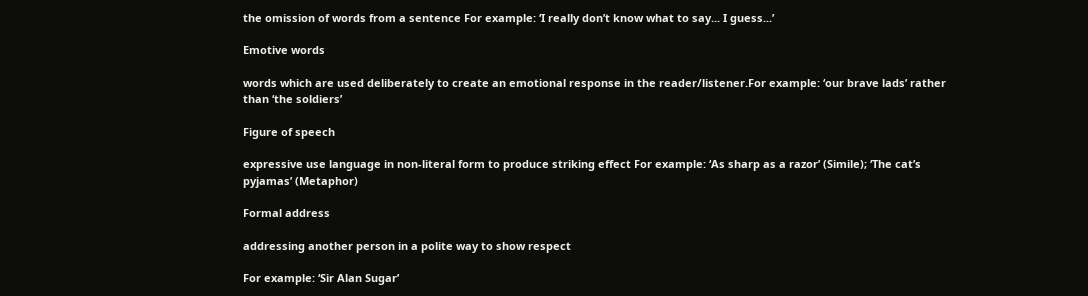the omission of words from a sentence For example: ‘I really don’t know what to say... I guess...’

Emotive words

words which are used deliberately to create an emotional response in the reader/listener.For example: ‘our brave lads’ rather than ‘the soldiers’

Figure of speech

expressive use language in non-literal form to produce striking effect For example: ‘As sharp as a razor’ (Simile); ‘The cat’s pyjamas’ (Metaphor)

Formal address

addressing another person in a polite way to show respect

For example: ‘Sir Alan Sugar’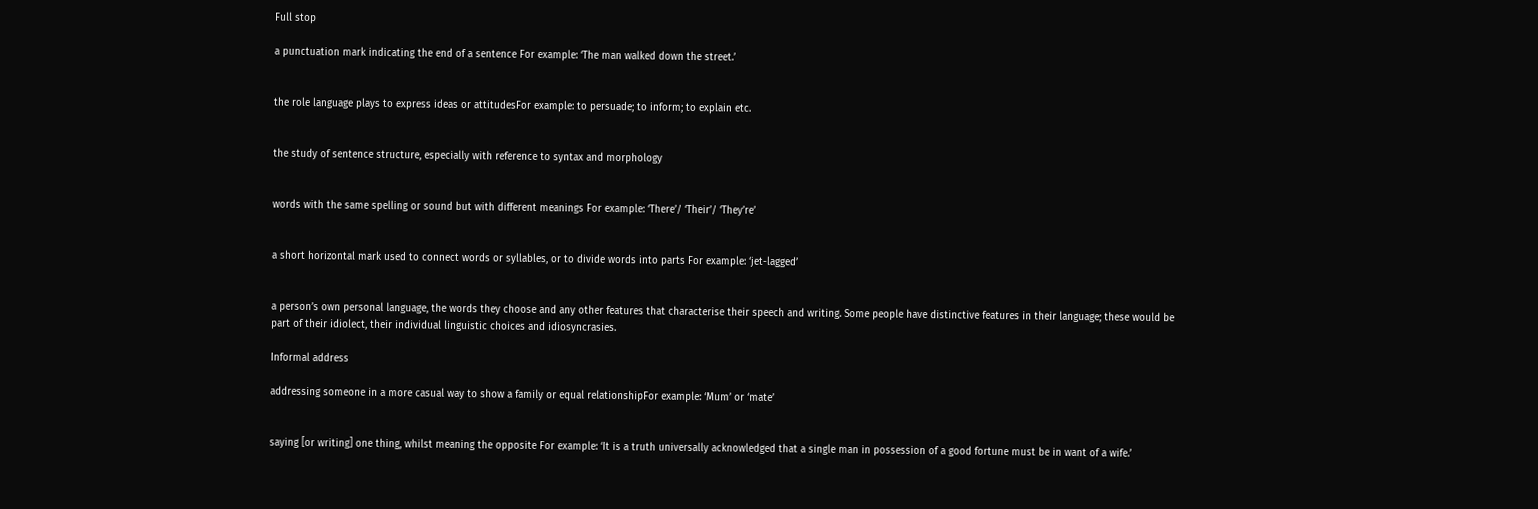Full stop

a punctuation mark indicating the end of a sentence For example: ‘The man walked down the street.’


the role language plays to express ideas or attitudesFor example: to persuade; to inform; to explain etc.


the study of sentence structure, especially with reference to syntax and morphology


words with the same spelling or sound but with different meanings For example: ‘There’/ ‘Their’/ ‘They’re’


a short horizontal mark used to connect words or syllables, or to divide words into parts For example: ‘jet-lagged’


a person’s own personal language, the words they choose and any other features that characterise their speech and writing. Some people have distinctive features in their language; these would be part of their idiolect, their individual linguistic choices and idiosyncrasies.

Informal address

addressing someone in a more casual way to show a family or equal relationshipFor example: ‘Mum’ or ‘mate’


saying [or writing] one thing, whilst meaning the opposite For example: ‘It is a truth universally acknowledged that a single man in possession of a good fortune must be in want of a wife.’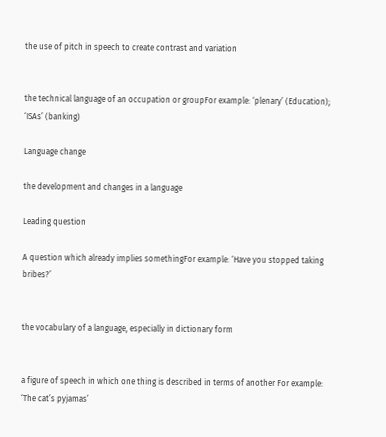the use of pitch in speech to create contrast and variation


the technical language of an occupation or groupFor example: ‘plenary’ (Education); ‘ISAs’ (banking)

Language change

the development and changes in a language

Leading question

A question which already implies somethingFor example: ‘Have you stopped taking bribes?’


the vocabulary of a language, especially in dictionary form


a figure of speech in which one thing is described in terms of another For example: ‘The cat’s pyjamas’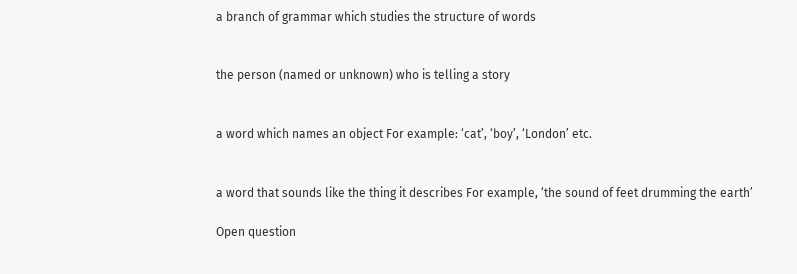a branch of grammar which studies the structure of words


the person (named or unknown) who is telling a story


a word which names an object For example: ‘cat’, ‘boy’, ‘London’ etc.


a word that sounds like the thing it describes For example, ‘the sound of feet drumming the earth’

Open question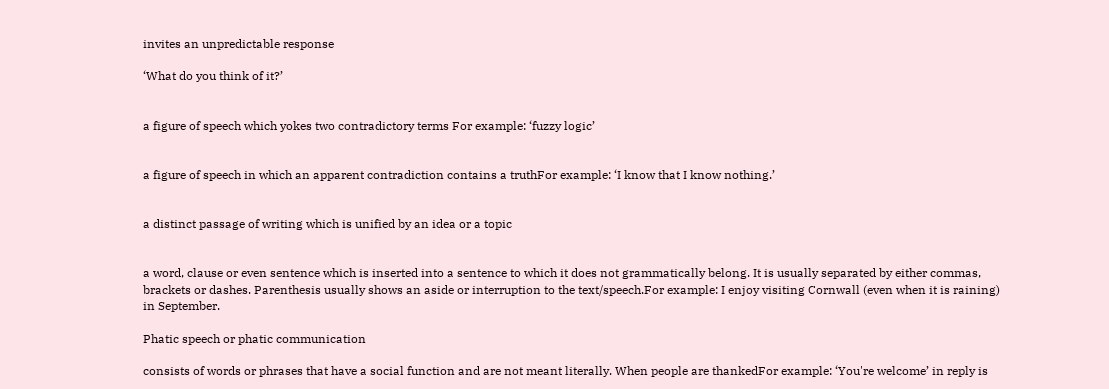invites an unpredictable response

‘What do you think of it?’


a figure of speech which yokes two contradictory terms For example: ‘fuzzy logic’


a figure of speech in which an apparent contradiction contains a truthFor example: ‘I know that I know nothing.’


a distinct passage of writing which is unified by an idea or a topic


a word, clause or even sentence which is inserted into a sentence to which it does not grammatically belong. It is usually separated by either commas, brackets or dashes. Parenthesis usually shows an aside or interruption to the text/speech.For example: I enjoy visiting Cornwall (even when it is raining) in September.

Phatic speech or phatic communication

consists of words or phrases that have a social function and are not meant literally. When people are thankedFor example: ‘You're welcome’ in reply is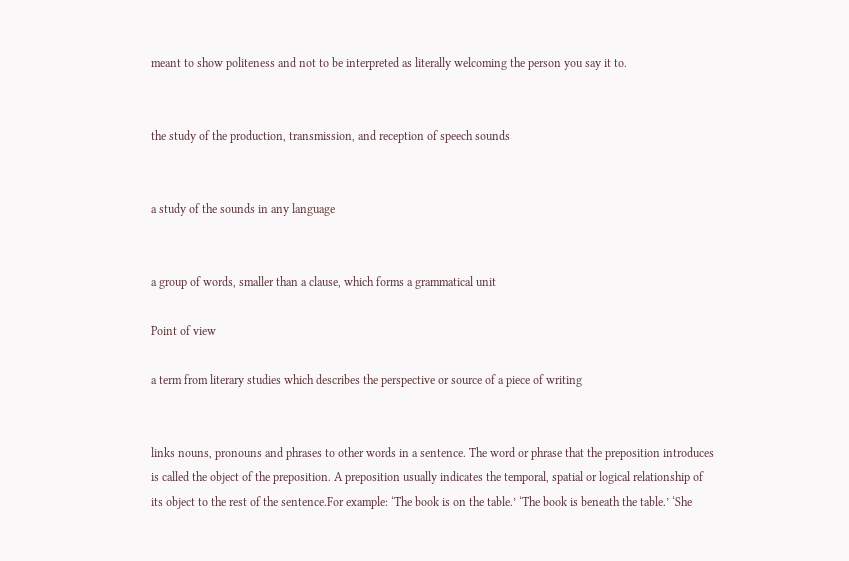meant to show politeness and not to be interpreted as literally welcoming the person you say it to.


the study of the production, transmission, and reception of speech sounds


a study of the sounds in any language


a group of words, smaller than a clause, which forms a grammatical unit

Point of view

a term from literary studies which describes the perspective or source of a piece of writing


links nouns, pronouns and phrases to other words in a sentence. The word or phrase that the preposition introduces is called the object of the preposition. A preposition usually indicates the temporal, spatial or logical relationship of its object to the rest of the sentence.For example: ‘The book is on the table.’ ‘The book is beneath the table.’ ‘She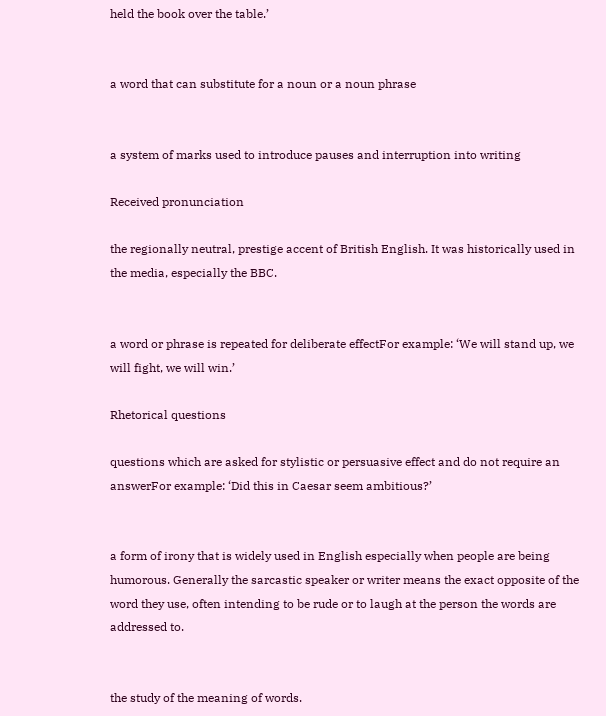held the book over the table.’


a word that can substitute for a noun or a noun phrase


a system of marks used to introduce pauses and interruption into writing

Received pronunciation

the regionally neutral, prestige accent of British English. It was historically used in the media, especially the BBC.


a word or phrase is repeated for deliberate effectFor example: ‘We will stand up, we will fight, we will win.’

Rhetorical questions

questions which are asked for stylistic or persuasive effect and do not require an answerFor example: ‘Did this in Caesar seem ambitious?’


a form of irony that is widely used in English especially when people are being humorous. Generally the sarcastic speaker or writer means the exact opposite of the word they use, often intending to be rude or to laugh at the person the words are addressed to.


the study of the meaning of words.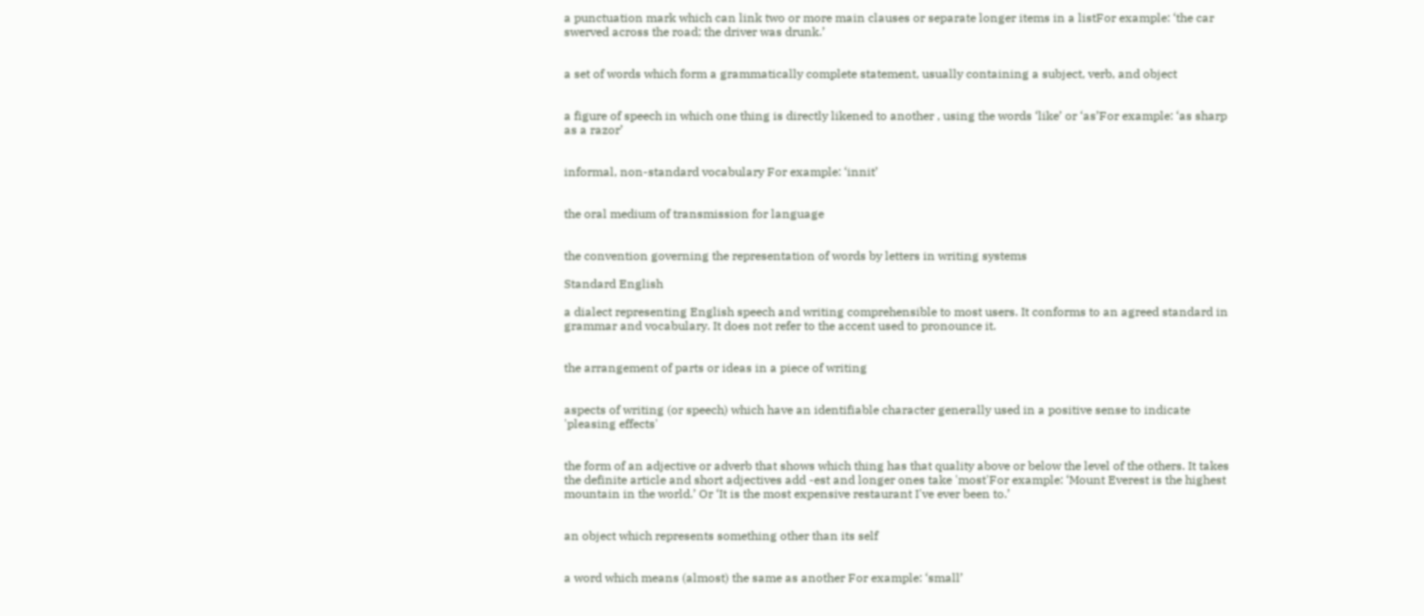a punctuation mark which can link two or more main clauses or separate longer items in a listFor example: ‘the car swerved across the road; the driver was drunk.’


a set of words which form a grammatically complete statement, usually containing a subject, verb, and object


a figure of speech in which one thing is directly likened to another , using the words ‘like’ or ‘as’For example: ‘as sharp as a razor’


informal, non-standard vocabulary For example: ‘innit’


the oral medium of transmission for language


the convention governing the representation of words by letters in writing systems

Standard English

a dialect representing English speech and writing comprehensible to most users. It conforms to an agreed standard in grammar and vocabulary. It does not refer to the accent used to pronounce it.


the arrangement of parts or ideas in a piece of writing


aspects of writing (or speech) which have an identifiable character generally used in a positive sense to indicate 'pleasing effects'


the form of an adjective or adverb that shows which thing has that quality above or below the level of the others. It takes the definite article and short adjectives add -est and longer ones take 'most'For example: ‘Mount Everest is the highest mountain in the world.’ Or ‘It is the most expensive restaurant I've ever been to.’


an object which represents something other than its self


a word which means (almost) the same as another For example: ‘small’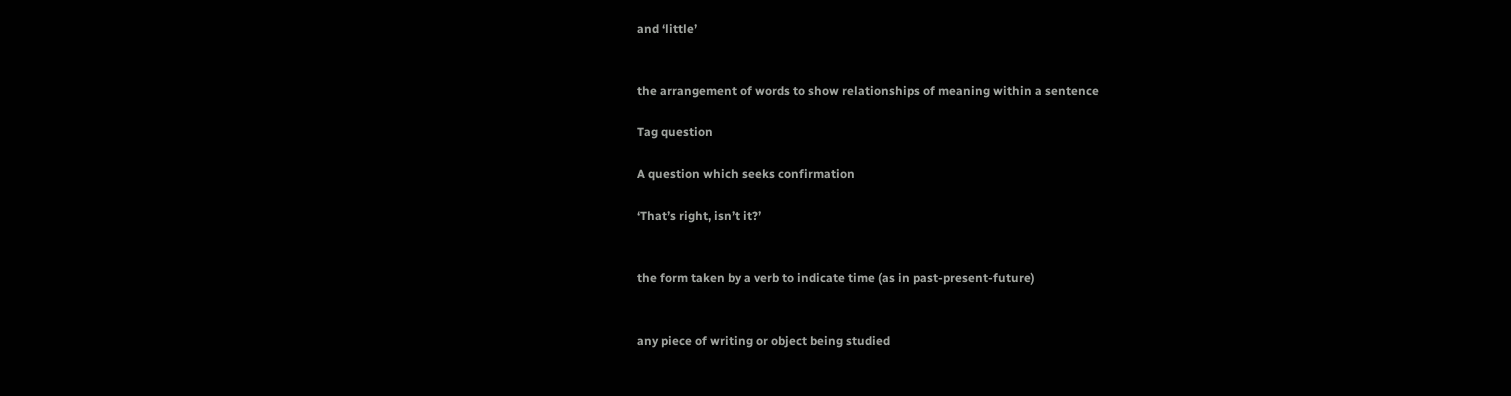and ‘little’


the arrangement of words to show relationships of meaning within a sentence

Tag question

A question which seeks confirmation

‘That’s right, isn’t it?’


the form taken by a verb to indicate time (as in past-present-future)


any piece of writing or object being studied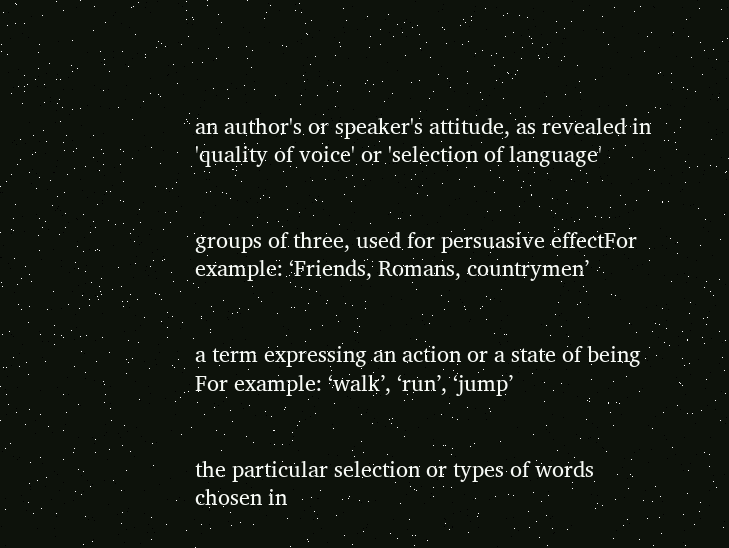an author's or speaker's attitude, as revealed in 'quality of voice' or 'selection of language'


groups of three, used for persuasive effectFor example: ‘Friends, Romans, countrymen’


a term expressing an action or a state of being For example: ‘walk’, ‘run’, ‘jump’


the particular selection or types of words chosen in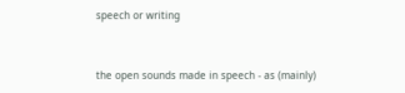speech or writing


the open sounds made in speech - as (mainly)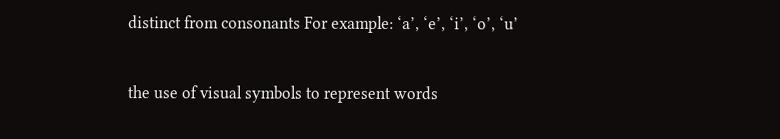distinct from consonants For example: ‘a’, ‘e’, ‘i’, ‘o’, ‘u’


the use of visual symbols to represent words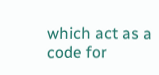which act as a code for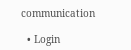communication

  • Login